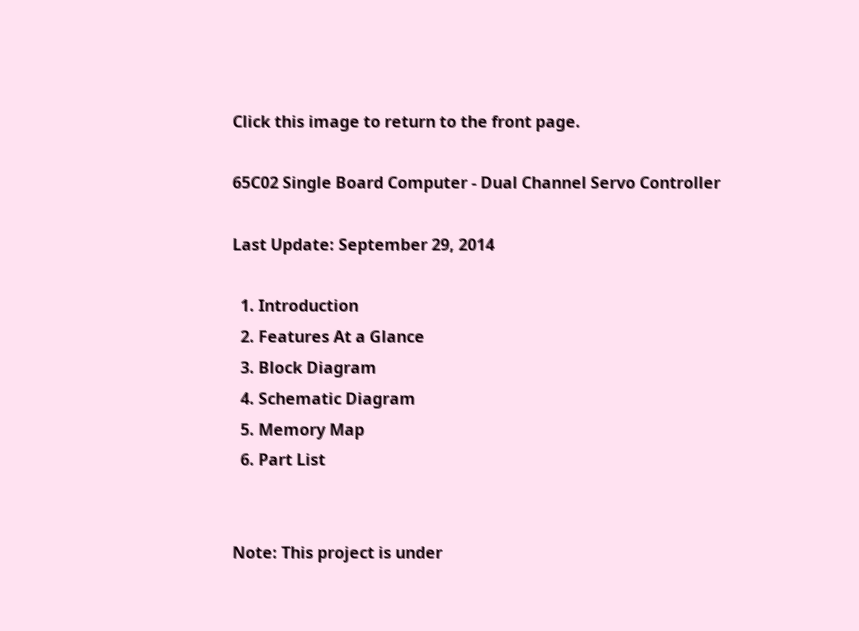Click this image to return to the front page.

65C02 Single Board Computer - Dual Channel Servo Controller

Last Update: September 29, 2014

  1. Introduction
  2. Features At a Glance
  3. Block Diagram
  4. Schematic Diagram
  5. Memory Map
  6. Part List


Note: This project is under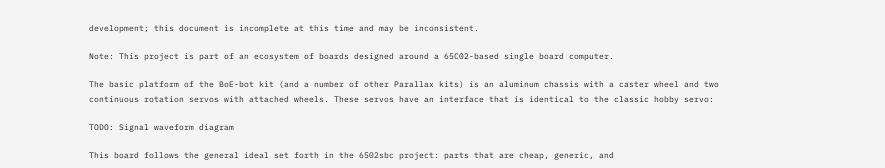development; this document is incomplete at this time and may be inconsistent.

Note: This project is part of an ecosystem of boards designed around a 65C02-based single board computer.

The basic platform of the BoE-bot kit (and a number of other Parallax kits) is an aluminum chassis with a caster wheel and two continuous rotation servos with attached wheels. These servos have an interface that is identical to the classic hobby servo:

TODO: Signal waveform diagram

This board follows the general ideal set forth in the 6502sbc project: parts that are cheap, generic, and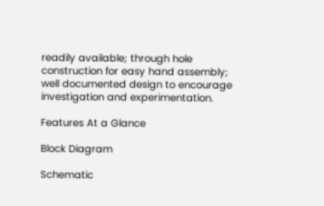readily available; through hole construction for easy hand assembly; well documented design to encourage investigation and experimentation.

Features At a Glance

Block Diagram

Schematic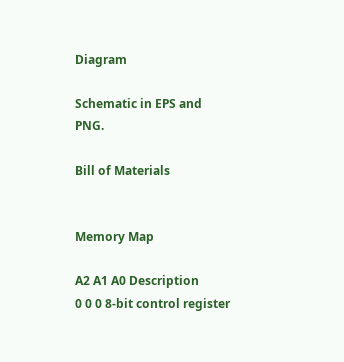Diagram

Schematic in EPS and PNG.

Bill of Materials


Memory Map

A2 A1 A0 Description
0 0 0 8-bit control register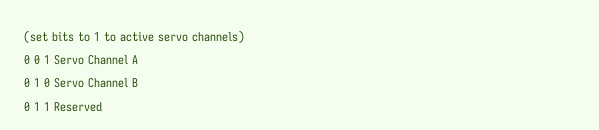(set bits to 1 to active servo channels)
0 0 1 Servo Channel A
0 1 0 Servo Channel B
0 1 1 Reserved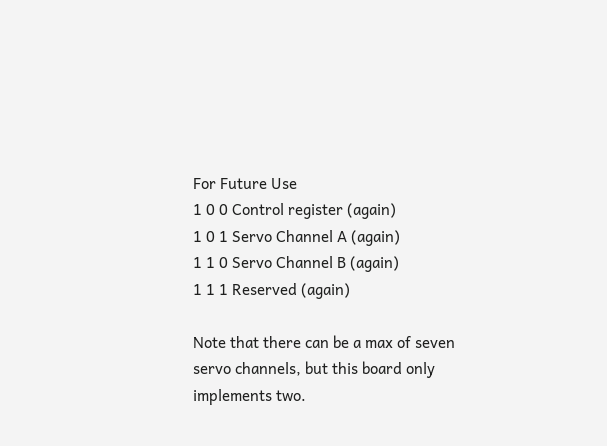For Future Use
1 0 0 Control register (again)
1 0 1 Servo Channel A (again)
1 1 0 Servo Channel B (again)
1 1 1 Reserved (again)

Note that there can be a max of seven servo channels, but this board only implements two.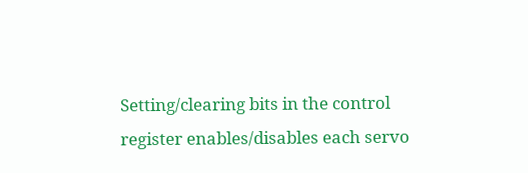Setting/clearing bits in the control register enables/disables each servo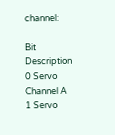channel:

Bit Description
0 Servo Channel A
1 Servo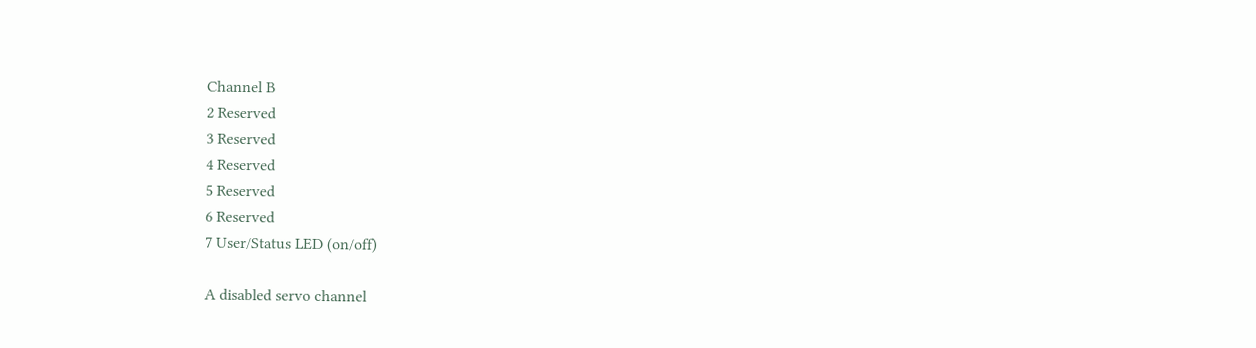Channel B
2 Reserved
3 Reserved
4 Reserved
5 Reserved
6 Reserved
7 User/Status LED (on/off)

A disabled servo channel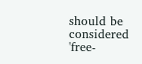should be considered 'free-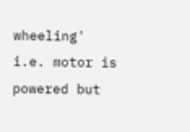wheeling' i.e. motor is powered but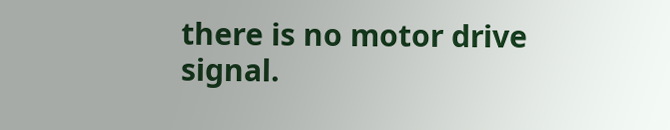there is no motor drive signal.